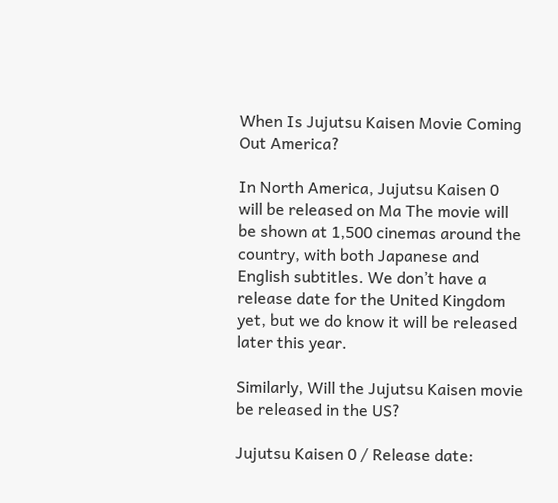When Is Jujutsu Kaisen Movie Coming Out America?

In North America, Jujutsu Kaisen 0 will be released on Ma The movie will be shown at 1,500 cinemas around the country, with both Japanese and English subtitles. We don’t have a release date for the United Kingdom yet, but we do know it will be released later this year.

Similarly, Will the Jujutsu Kaisen movie be released in the US?

Jujutsu Kaisen 0 / Release date: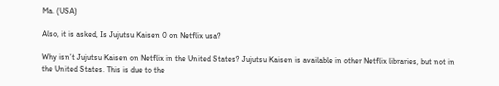Ma. (USA)

Also, it is asked, Is Jujutsu Kaisen 0 on Netflix usa?

Why isn’t Jujutsu Kaisen on Netflix in the United States? Jujutsu Kaisen is available in other Netflix libraries, but not in the United States. This is due to the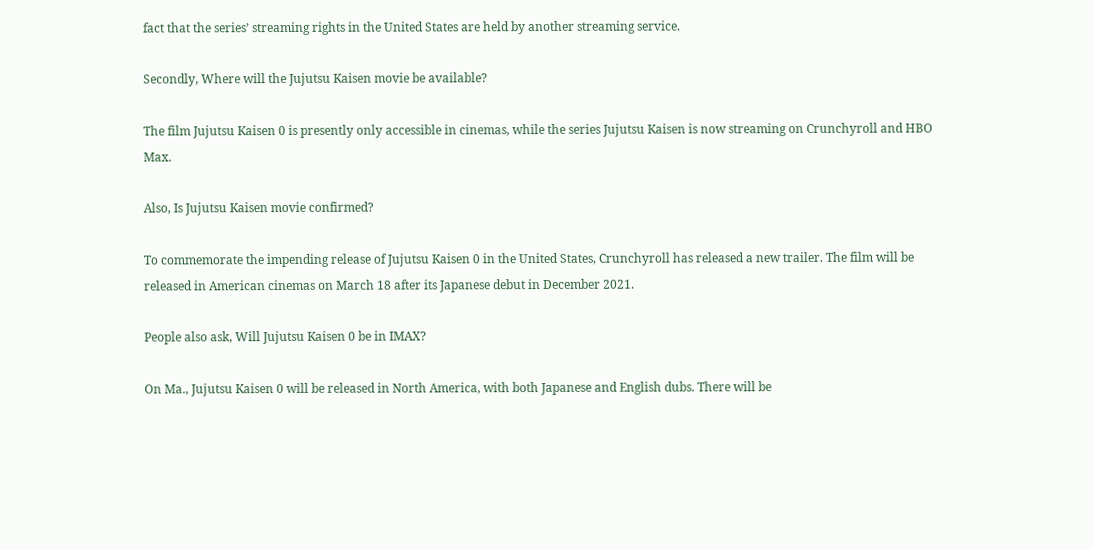fact that the series’ streaming rights in the United States are held by another streaming service.

Secondly, Where will the Jujutsu Kaisen movie be available?

The film Jujutsu Kaisen 0 is presently only accessible in cinemas, while the series Jujutsu Kaisen is now streaming on Crunchyroll and HBO Max.

Also, Is Jujutsu Kaisen movie confirmed?

To commemorate the impending release of Jujutsu Kaisen 0 in the United States, Crunchyroll has released a new trailer. The film will be released in American cinemas on March 18 after its Japanese debut in December 2021.

People also ask, Will Jujutsu Kaisen 0 be in IMAX?

On Ma., Jujutsu Kaisen 0 will be released in North America, with both Japanese and English dubs. There will be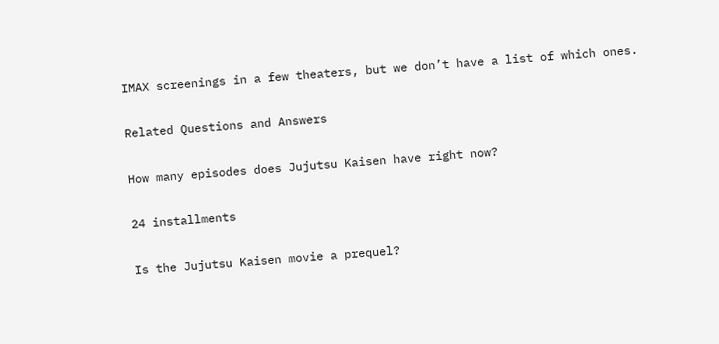IMAX screenings in a few theaters, but we don’t have a list of which ones.

Related Questions and Answers

How many episodes does Jujutsu Kaisen have right now?

24 installments

Is the Jujutsu Kaisen movie a prequel?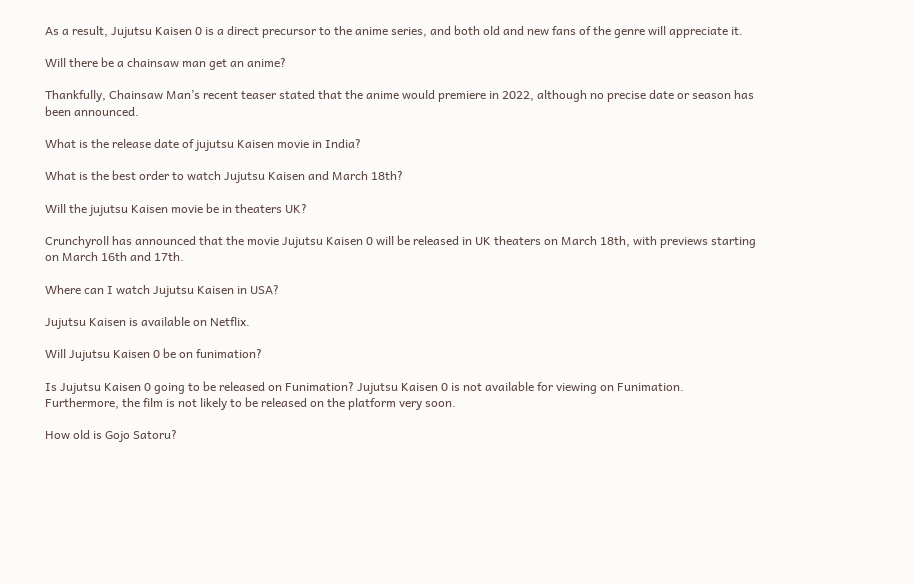As a result, Jujutsu Kaisen 0 is a direct precursor to the anime series, and both old and new fans of the genre will appreciate it.

Will there be a chainsaw man get an anime?

Thankfully, Chainsaw Man’s recent teaser stated that the anime would premiere in 2022, although no precise date or season has been announced.

What is the release date of jujutsu Kaisen movie in India?

What is the best order to watch Jujutsu Kaisen and March 18th?

Will the jujutsu Kaisen movie be in theaters UK?

Crunchyroll has announced that the movie Jujutsu Kaisen 0 will be released in UK theaters on March 18th, with previews starting on March 16th and 17th.

Where can I watch Jujutsu Kaisen in USA?

Jujutsu Kaisen is available on Netflix.

Will Jujutsu Kaisen 0 be on funimation?

Is Jujutsu Kaisen 0 going to be released on Funimation? Jujutsu Kaisen 0 is not available for viewing on Funimation. Furthermore, the film is not likely to be released on the platform very soon.

How old is Gojo Satoru?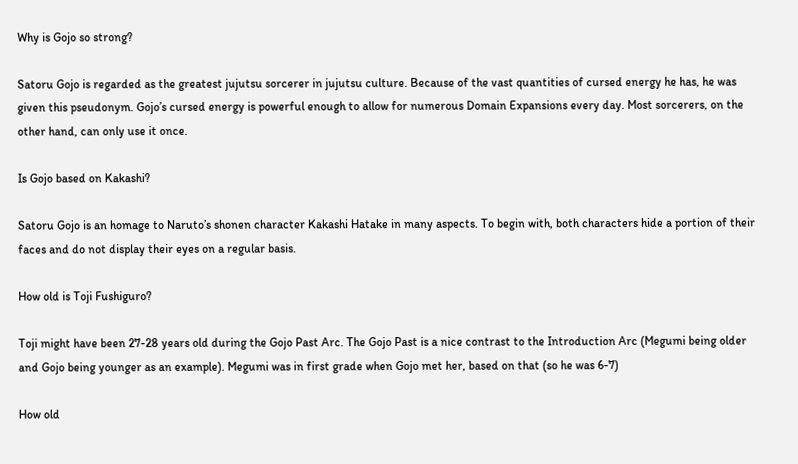Why is Gojo so strong?

Satoru Gojo is regarded as the greatest jujutsu sorcerer in jujutsu culture. Because of the vast quantities of cursed energy he has, he was given this pseudonym. Gojo’s cursed energy is powerful enough to allow for numerous Domain Expansions every day. Most sorcerers, on the other hand, can only use it once.

Is Gojo based on Kakashi?

Satoru Gojo is an homage to Naruto’s shonen character Kakashi Hatake in many aspects. To begin with, both characters hide a portion of their faces and do not display their eyes on a regular basis.

How old is Toji Fushiguro?

Toji might have been 27-28 years old during the Gojo Past Arc. The Gojo Past is a nice contrast to the Introduction Arc (Megumi being older and Gojo being younger as an example). Megumi was in first grade when Gojo met her, based on that (so he was 6-7)

How old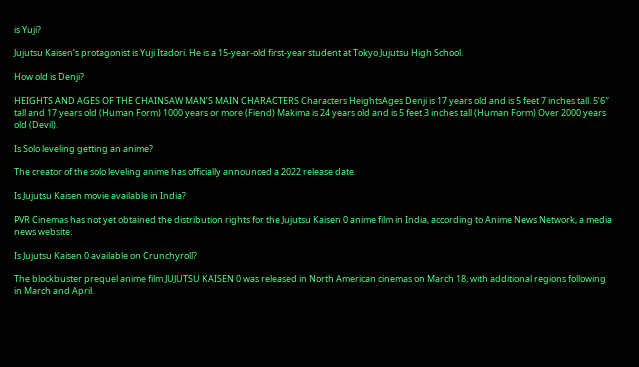is Yuji?

Jujutsu Kaisen’s protagonist is Yuji Itadori. He is a 15-year-old first-year student at Tokyo Jujutsu High School.

How old is Denji?

HEIGHTS AND AGES OF THE CHAINSAW MAN’S MAIN CHARACTERS Characters HeightsAges Denji is 17 years old and is 5 feet 7 inches tall. 5’6″ tall and 17 years old (Human Form) 1000 years or more (Fiend) Makima is 24 years old and is 5 feet 3 inches tall (Human Form) Over 2000 years old (Devil).

Is Solo leveling getting an anime?

The creator of the solo leveling anime has officially announced a 2022 release date.

Is Jujutsu Kaisen movie available in India?

PVR Cinemas has not yet obtained the distribution rights for the Jujutsu Kaisen 0 anime film in India, according to Anime News Network, a media news website.

Is Jujutsu Kaisen 0 available on Crunchyroll?

The blockbuster prequel anime film JUJUTSU KAISEN 0 was released in North American cinemas on March 18, with additional regions following in March and April.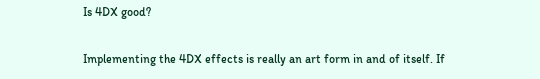Is 4DX good?

Implementing the 4DX effects is really an art form in and of itself. If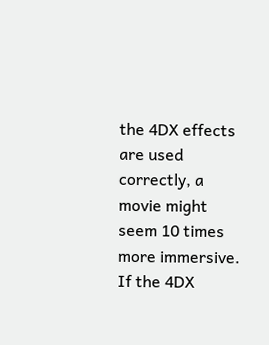the 4DX effects are used correctly, a movie might seem 10 times more immersive. If the 4DX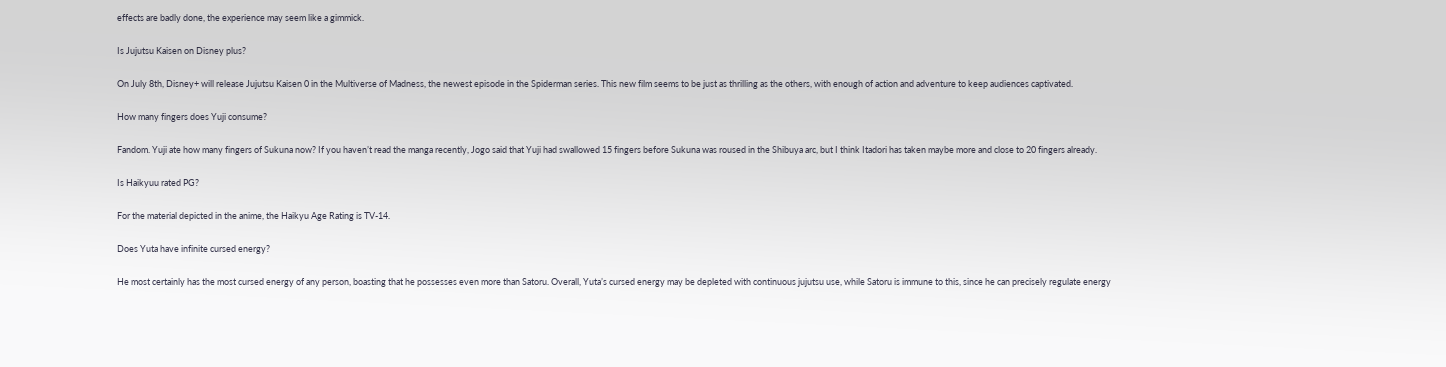effects are badly done, the experience may seem like a gimmick.

Is Jujutsu Kaisen on Disney plus?

On July 8th, Disney+ will release Jujutsu Kaisen 0 in the Multiverse of Madness, the newest episode in the Spiderman series. This new film seems to be just as thrilling as the others, with enough of action and adventure to keep audiences captivated.

How many fingers does Yuji consume?

Fandom. Yuji ate how many fingers of Sukuna now? If you haven’t read the manga recently, Jogo said that Yuji had swallowed 15 fingers before Sukuna was roused in the Shibuya arc, but I think Itadori has taken maybe more and close to 20 fingers already.

Is Haikyuu rated PG?

For the material depicted in the anime, the Haikyu Age Rating is TV-14.

Does Yuta have infinite cursed energy?

He most certainly has the most cursed energy of any person, boasting that he possesses even more than Satoru. Overall, Yuta’s cursed energy may be depleted with continuous jujutsu use, while Satoru is immune to this, since he can precisely regulate energy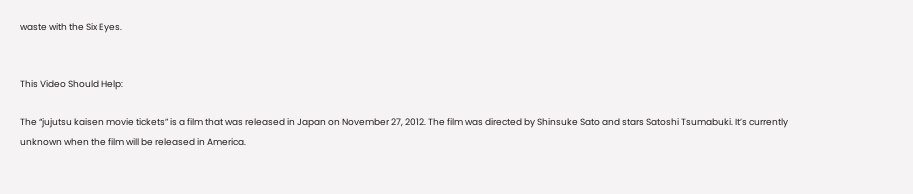waste with the Six Eyes.


This Video Should Help:

The “jujutsu kaisen movie tickets” is a film that was released in Japan on November 27, 2012. The film was directed by Shinsuke Sato and stars Satoshi Tsumabuki. It’s currently unknown when the film will be released in America.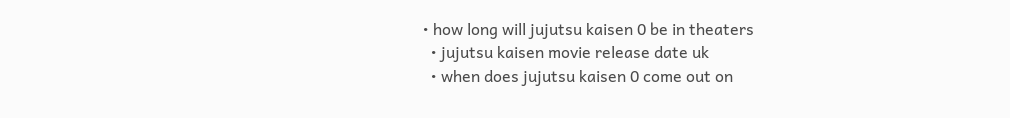• how long will jujutsu kaisen 0 be in theaters
  • jujutsu kaisen movie release date uk
  • when does jujutsu kaisen 0 come out on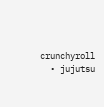crunchyroll
  • jujutsu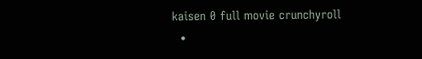kaisen 0 full movie crunchyroll
  •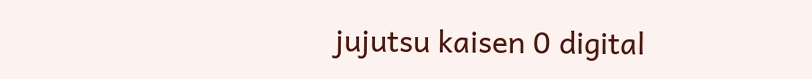jujutsu kaisen 0 digital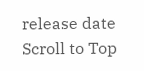release date
Scroll to Top